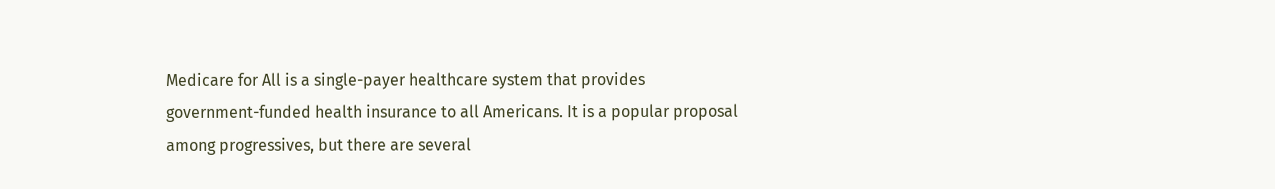Medicare for All is a single-payer healthcare system that provides government-funded health insurance to all Americans. It is a popular proposal among progressives, but there are several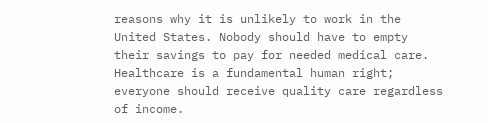reasons why it is unlikely to work in the United States. Nobody should have to empty their savings to pay for needed medical care. Healthcare is a fundamental human right; everyone should receive quality care regardless of income.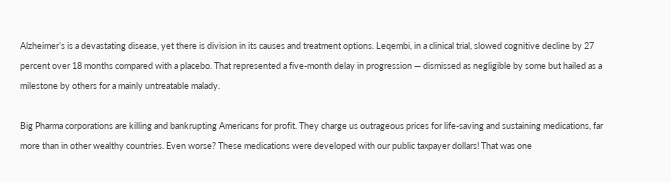Alzheimer’s is a devastating disease, yet there is division in its causes and treatment options. Leqembi, in a clinical trial, slowed cognitive decline by 27 percent over 18 months compared with a placebo. That represented a five-month delay in progression — dismissed as negligible by some but hailed as a milestone by others for a mainly untreatable malady.

Big Pharma corporations are killing and bankrupting Americans for profit. They charge us outrageous prices for life-saving and sustaining medications, far more than in other wealthy countries. Even worse? These medications were developed with our public taxpayer dollars! That was one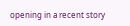opening in a recent story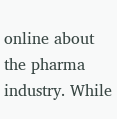online about the pharma industry. While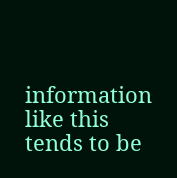information like this tends to be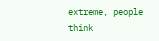extreme, people think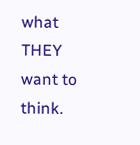what THEY want to think.